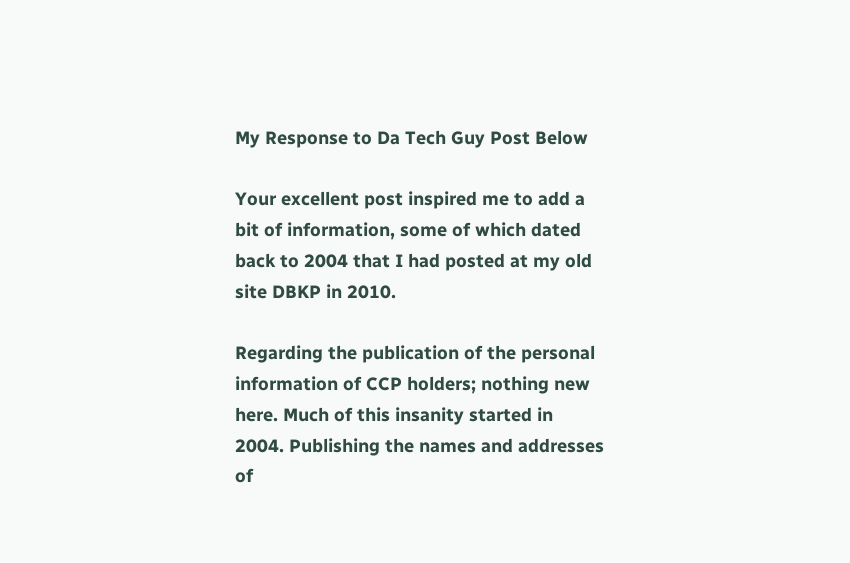My Response to Da Tech Guy Post Below

Your excellent post inspired me to add a bit of information, some of which dated back to 2004 that I had posted at my old site DBKP in 2010.

Regarding the publication of the personal information of CCP holders; nothing new here. Much of this insanity started in 2004. Publishing the names and addresses of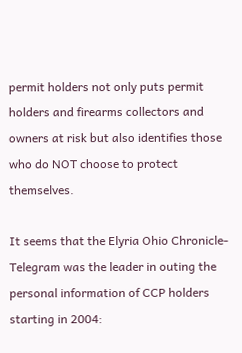permit holders not only puts permit holders and firearms collectors and owners at risk but also identifies those who do NOT choose to protect themselves.

It seems that the Elyria Ohio Chronicle-Telegram was the leader in outing the personal information of CCP holders starting in 2004: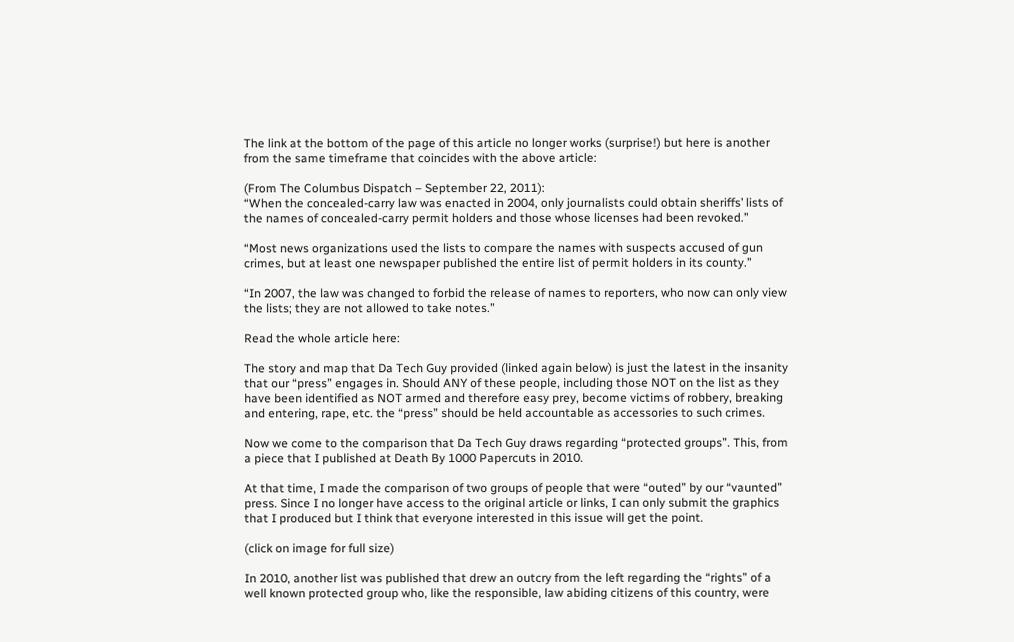The link at the bottom of the page of this article no longer works (surprise!) but here is another from the same timeframe that coincides with the above article:

(From The Columbus Dispatch – September 22, 2011):
“When the concealed-carry law was enacted in 2004, only journalists could obtain sheriffs’ lists of the names of concealed-carry permit holders and those whose licenses had been revoked.”

“Most news organizations used the lists to compare the names with suspects accused of gun crimes, but at least one newspaper published the entire list of permit holders in its county.”

“In 2007, the law was changed to forbid the release of names to reporters, who now can only view the lists; they are not allowed to take notes.”

Read the whole article here:

The story and map that Da Tech Guy provided (linked again below) is just the latest in the insanity that our “press” engages in. Should ANY of these people, including those NOT on the list as they have been identified as NOT armed and therefore easy prey, become victims of robbery, breaking and entering, rape, etc. the “press” should be held accountable as accessories to such crimes.

Now we come to the comparison that Da Tech Guy draws regarding “protected groups”. This, from a piece that I published at Death By 1000 Papercuts in 2010.

At that time, I made the comparison of two groups of people that were “outed” by our “vaunted” press. Since I no longer have access to the original article or links, I can only submit the graphics that I produced but I think that everyone interested in this issue will get the point.

(click on image for full size)

In 2010, another list was published that drew an outcry from the left regarding the “rights” of a well known protected group who, like the responsible, law abiding citizens of this country, were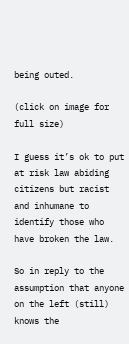being outed.

(click on image for full size)

I guess it’s ok to put at risk law abiding citizens but racist and inhumane to identify those who have broken the law.

So in reply to the assumption that anyone on the left (still) knows the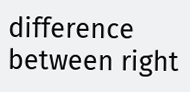difference between right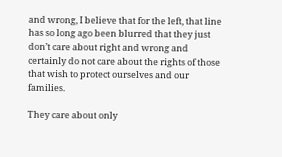and wrong, I believe that for the left, that line has so long ago been blurred that they just don’t care about right and wrong and certainly do not care about the rights of those that wish to protect ourselves and our families.

They care about only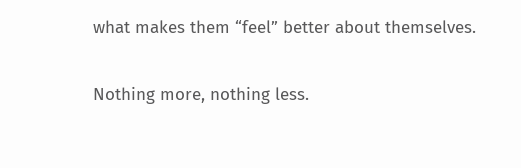what makes them “feel” better about themselves.

Nothing more, nothing less.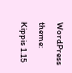WordPress theme: Kippis 1.15